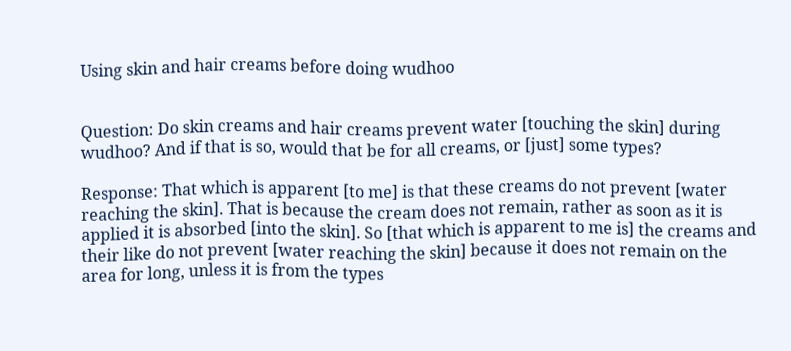Using skin and hair creams before doing wudhoo


Question: Do skin creams and hair creams prevent water [touching the skin] during wudhoo? And if that is so, would that be for all creams, or [just] some types?

Response: That which is apparent [to me] is that these creams do not prevent [water reaching the skin]. That is because the cream does not remain, rather as soon as it is applied it is absorbed [into the skin]. So [that which is apparent to me is] the creams and their like do not prevent [water reaching the skin] because it does not remain on the area for long, unless it is from the types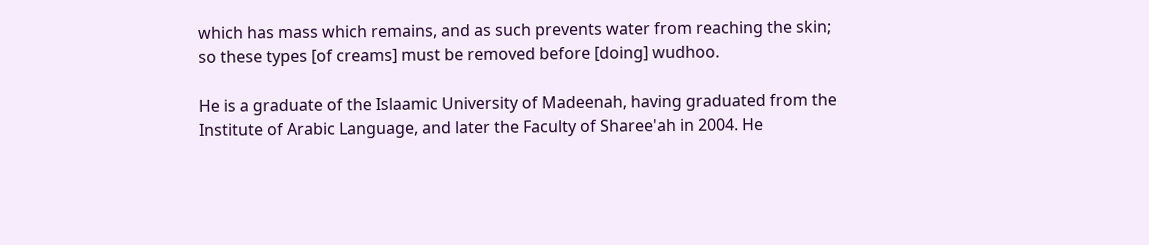which has mass which remains, and as such prevents water from reaching the skin; so these types [of creams] must be removed before [doing] wudhoo.

He is a graduate of the Islaamic University of Madeenah, having graduated from the Institute of Arabic Language, and later the Faculty of Sharee'ah in 2004. He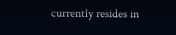currently resides in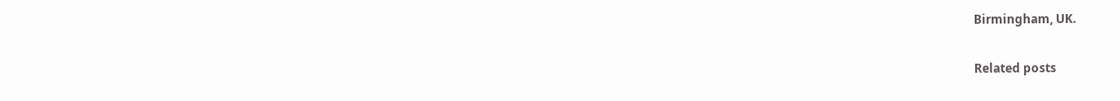Birmingham, UK.

Related posts